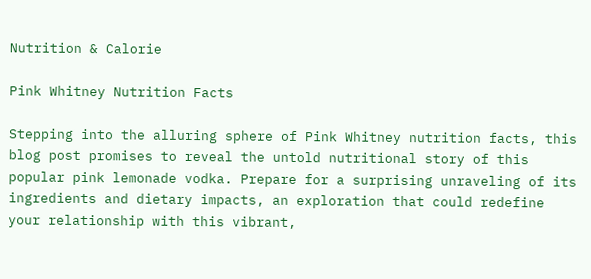Nutrition & Calorie

Pink Whitney Nutrition Facts

Stepping into the alluring sphere of Pink Whitney nutrition facts, this blog post promises to reveal the untold nutritional story of this popular pink lemonade vodka. Prepare for a surprising unraveling of its ingredients and dietary impacts, an exploration that could redefine your relationship with this vibrant,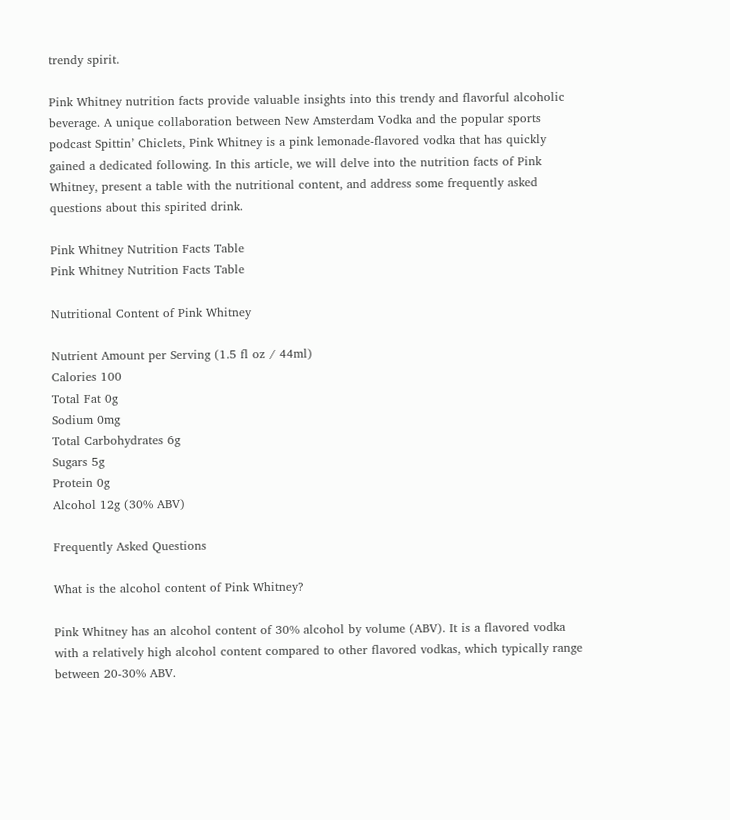trendy spirit.

Pink Whitney nutrition facts provide valuable insights into this trendy and flavorful alcoholic beverage. A unique collaboration between New Amsterdam Vodka and the popular sports podcast Spittin’ Chiclets, Pink Whitney is a pink lemonade-flavored vodka that has quickly gained a dedicated following. In this article, we will delve into the nutrition facts of Pink Whitney, present a table with the nutritional content, and address some frequently asked questions about this spirited drink.

Pink Whitney Nutrition Facts Table
Pink Whitney Nutrition Facts Table

Nutritional Content of Pink Whitney

Nutrient Amount per Serving (1.5 fl oz / 44ml)
Calories 100
Total Fat 0g
Sodium 0mg
Total Carbohydrates 6g
Sugars 5g
Protein 0g
Alcohol 12g (30% ABV)

Frequently Asked Questions

What is the alcohol content of Pink Whitney?

Pink Whitney has an alcohol content of 30% alcohol by volume (ABV). It is a flavored vodka with a relatively high alcohol content compared to other flavored vodkas, which typically range between 20-30% ABV.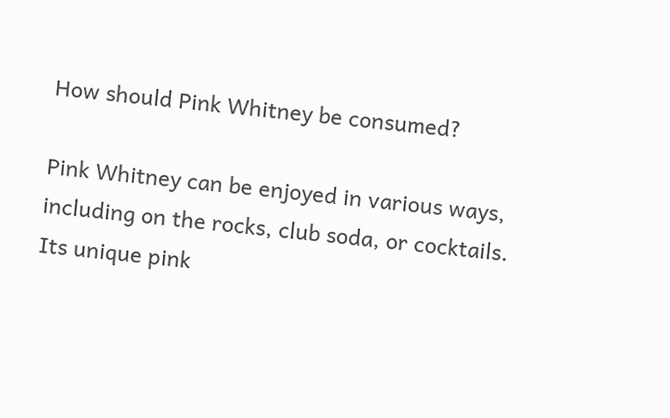How should Pink Whitney be consumed?

Pink Whitney can be enjoyed in various ways, including on the rocks, club soda, or cocktails. Its unique pink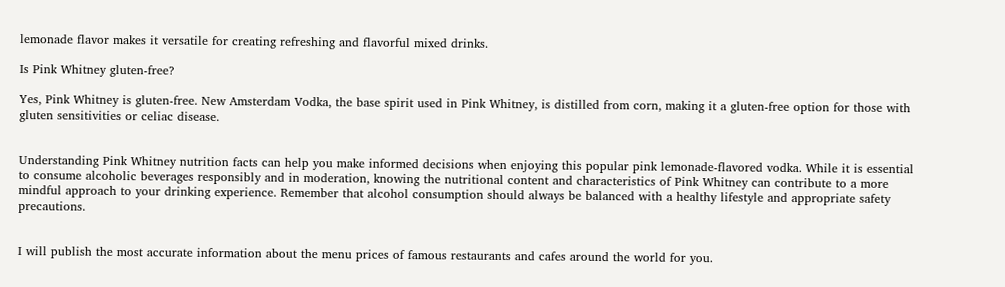lemonade flavor makes it versatile for creating refreshing and flavorful mixed drinks.

Is Pink Whitney gluten-free?

Yes, Pink Whitney is gluten-free. New Amsterdam Vodka, the base spirit used in Pink Whitney, is distilled from corn, making it a gluten-free option for those with gluten sensitivities or celiac disease.


Understanding Pink Whitney nutrition facts can help you make informed decisions when enjoying this popular pink lemonade-flavored vodka. While it is essential to consume alcoholic beverages responsibly and in moderation, knowing the nutritional content and characteristics of Pink Whitney can contribute to a more mindful approach to your drinking experience. Remember that alcohol consumption should always be balanced with a healthy lifestyle and appropriate safety precautions.


I will publish the most accurate information about the menu prices of famous restaurants and cafes around the world for you.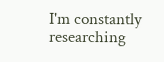I'm constantly researching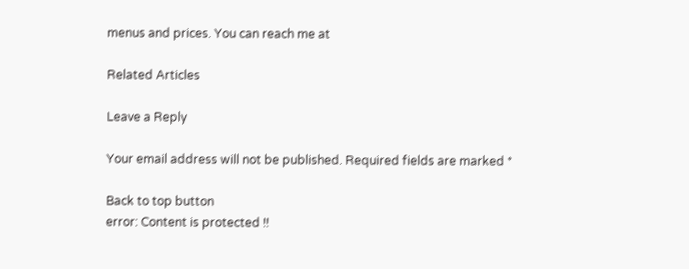menus and prices. You can reach me at

Related Articles

Leave a Reply

Your email address will not be published. Required fields are marked *

Back to top button
error: Content is protected !!